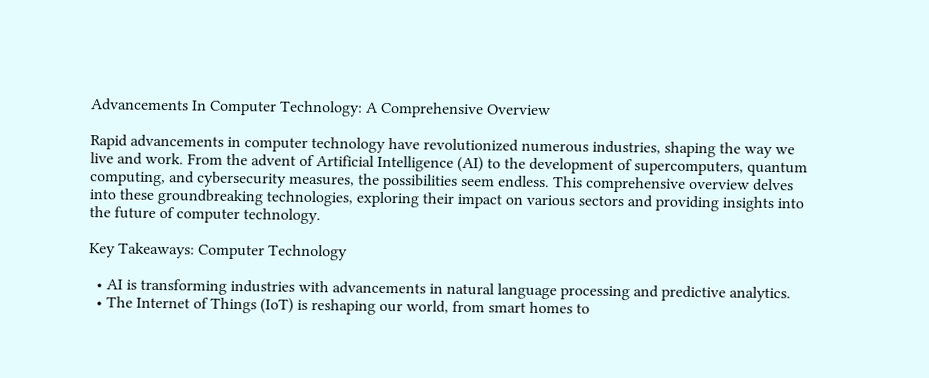Advancements In Computer Technology: A Comprehensive Overview

Rapid advancements in computer technology have revolutionized numerous industries, shaping the way we live and work. From the advent of Artificial Intelligence (AI) to the development of supercomputers, quantum computing, and cybersecurity measures, the possibilities seem endless. This comprehensive overview delves into these groundbreaking technologies, exploring their impact on various sectors and providing insights into the future of computer technology.

Key Takeaways: Computer Technology

  • AI is transforming industries with advancements in natural language processing and predictive analytics.
  • The Internet of Things (IoT) is reshaping our world, from smart homes to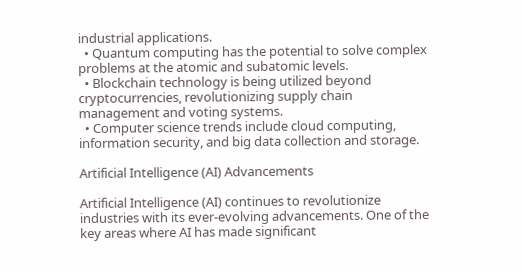industrial applications.
  • Quantum computing has the potential to solve complex problems at the atomic and subatomic levels.
  • Blockchain technology is being utilized beyond cryptocurrencies, revolutionizing supply chain management and voting systems.
  • Computer science trends include cloud computing, information security, and big data collection and storage.

Artificial Intelligence (AI) Advancements

Artificial Intelligence (AI) continues to revolutionize industries with its ever-evolving advancements. One of the key areas where AI has made significant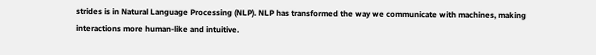strides is in Natural Language Processing (NLP). NLP has transformed the way we communicate with machines, making interactions more human-like and intuitive.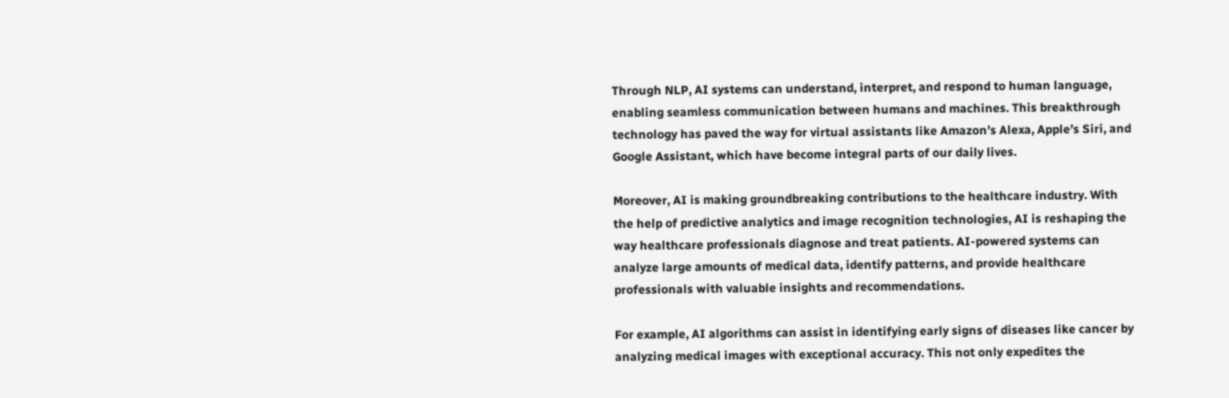Through NLP, AI systems can understand, interpret, and respond to human language, enabling seamless communication between humans and machines. This breakthrough technology has paved the way for virtual assistants like Amazon’s Alexa, Apple’s Siri, and Google Assistant, which have become integral parts of our daily lives.

Moreover, AI is making groundbreaking contributions to the healthcare industry. With the help of predictive analytics and image recognition technologies, AI is reshaping the way healthcare professionals diagnose and treat patients. AI-powered systems can analyze large amounts of medical data, identify patterns, and provide healthcare professionals with valuable insights and recommendations.

For example, AI algorithms can assist in identifying early signs of diseases like cancer by analyzing medical images with exceptional accuracy. This not only expedites the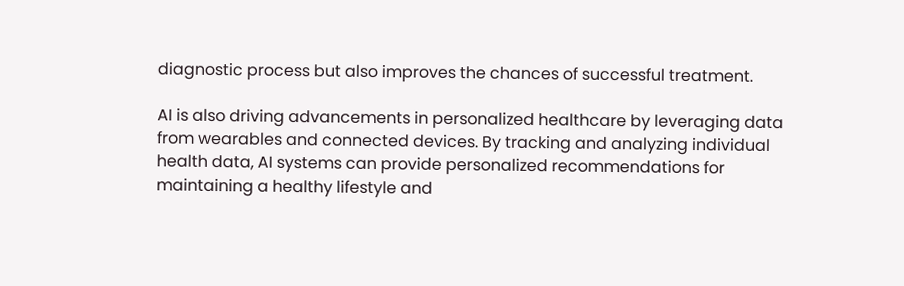diagnostic process but also improves the chances of successful treatment.

AI is also driving advancements in personalized healthcare by leveraging data from wearables and connected devices. By tracking and analyzing individual health data, AI systems can provide personalized recommendations for maintaining a healthy lifestyle and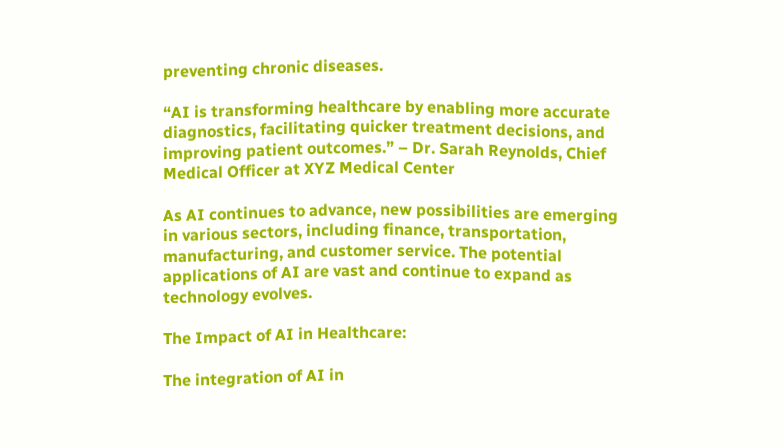preventing chronic diseases.

“AI is transforming healthcare by enabling more accurate diagnostics, facilitating quicker treatment decisions, and improving patient outcomes.” – Dr. Sarah Reynolds, Chief Medical Officer at XYZ Medical Center

As AI continues to advance, new possibilities are emerging in various sectors, including finance, transportation, manufacturing, and customer service. The potential applications of AI are vast and continue to expand as technology evolves.

The Impact of AI in Healthcare:

The integration of AI in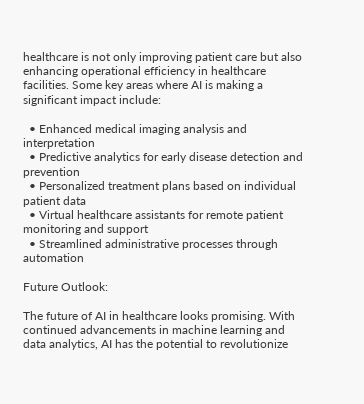healthcare is not only improving patient care but also enhancing operational efficiency in healthcare facilities. Some key areas where AI is making a significant impact include:

  • Enhanced medical imaging analysis and interpretation
  • Predictive analytics for early disease detection and prevention
  • Personalized treatment plans based on individual patient data
  • Virtual healthcare assistants for remote patient monitoring and support
  • Streamlined administrative processes through automation

Future Outlook:

The future of AI in healthcare looks promising. With continued advancements in machine learning and data analytics, AI has the potential to revolutionize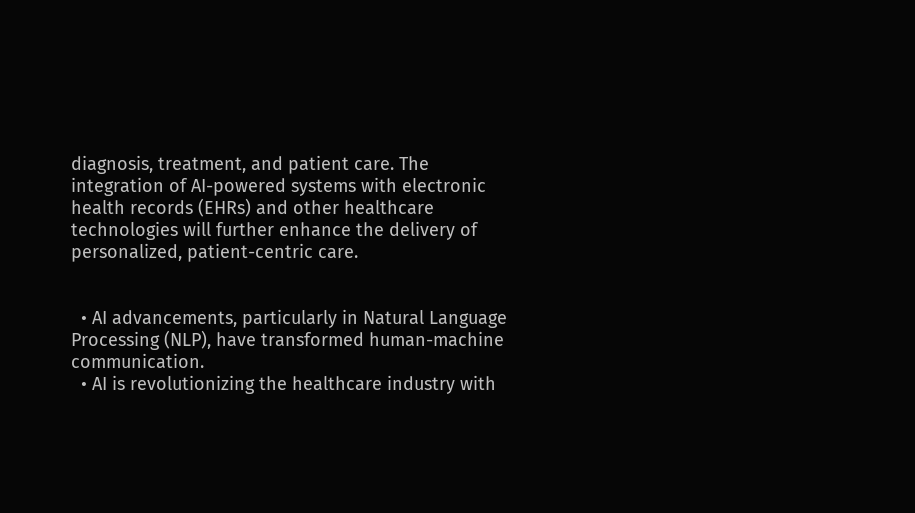diagnosis, treatment, and patient care. The integration of AI-powered systems with electronic health records (EHRs) and other healthcare technologies will further enhance the delivery of personalized, patient-centric care.


  • AI advancements, particularly in Natural Language Processing (NLP), have transformed human-machine communication.
  • AI is revolutionizing the healthcare industry with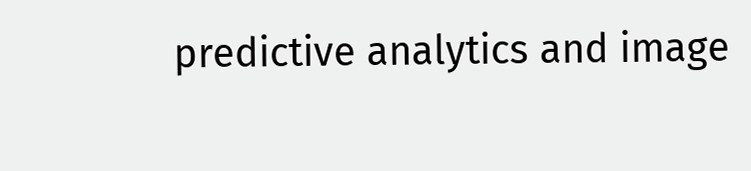predictive analytics and image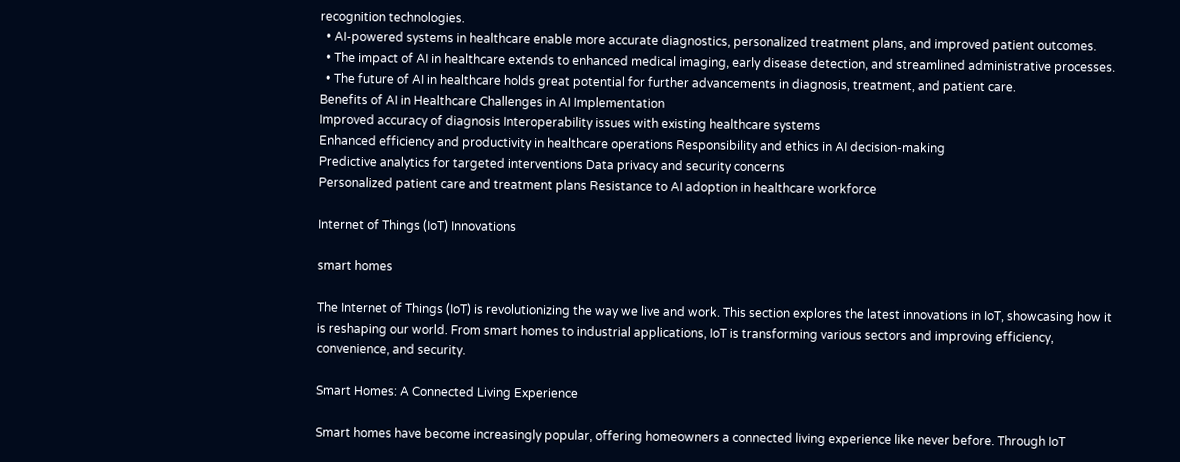recognition technologies.
  • AI-powered systems in healthcare enable more accurate diagnostics, personalized treatment plans, and improved patient outcomes.
  • The impact of AI in healthcare extends to enhanced medical imaging, early disease detection, and streamlined administrative processes.
  • The future of AI in healthcare holds great potential for further advancements in diagnosis, treatment, and patient care.
Benefits of AI in Healthcare Challenges in AI Implementation
Improved accuracy of diagnosis Interoperability issues with existing healthcare systems
Enhanced efficiency and productivity in healthcare operations Responsibility and ethics in AI decision-making
Predictive analytics for targeted interventions Data privacy and security concerns
Personalized patient care and treatment plans Resistance to AI adoption in healthcare workforce

Internet of Things (IoT) Innovations

smart homes

The Internet of Things (IoT) is revolutionizing the way we live and work. This section explores the latest innovations in IoT, showcasing how it is reshaping our world. From smart homes to industrial applications, IoT is transforming various sectors and improving efficiency, convenience, and security.

Smart Homes: A Connected Living Experience

Smart homes have become increasingly popular, offering homeowners a connected living experience like never before. Through IoT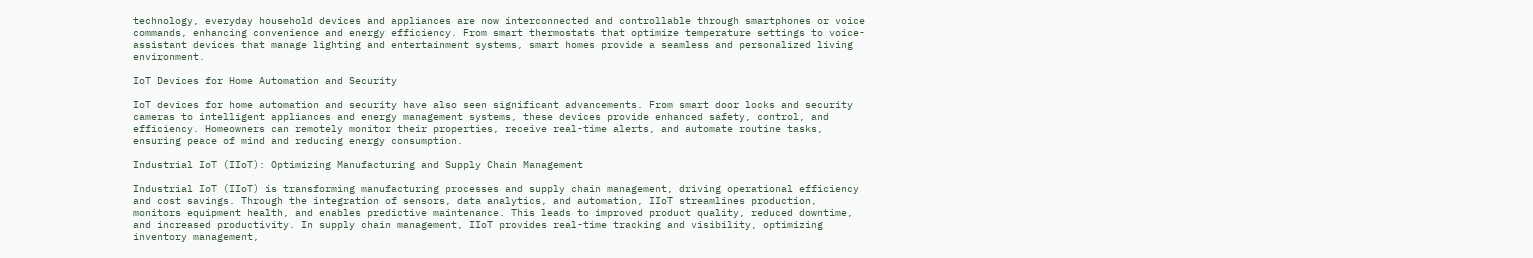technology, everyday household devices and appliances are now interconnected and controllable through smartphones or voice commands, enhancing convenience and energy efficiency. From smart thermostats that optimize temperature settings to voice-assistant devices that manage lighting and entertainment systems, smart homes provide a seamless and personalized living environment.

IoT Devices for Home Automation and Security

IoT devices for home automation and security have also seen significant advancements. From smart door locks and security cameras to intelligent appliances and energy management systems, these devices provide enhanced safety, control, and efficiency. Homeowners can remotely monitor their properties, receive real-time alerts, and automate routine tasks, ensuring peace of mind and reducing energy consumption.

Industrial IoT (IIoT): Optimizing Manufacturing and Supply Chain Management

Industrial IoT (IIoT) is transforming manufacturing processes and supply chain management, driving operational efficiency and cost savings. Through the integration of sensors, data analytics, and automation, IIoT streamlines production, monitors equipment health, and enables predictive maintenance. This leads to improved product quality, reduced downtime, and increased productivity. In supply chain management, IIoT provides real-time tracking and visibility, optimizing inventory management,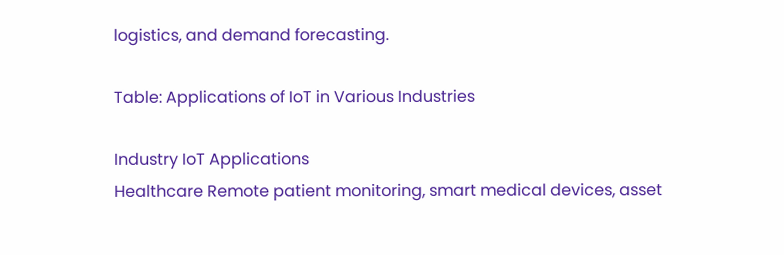logistics, and demand forecasting.

Table: Applications of IoT in Various Industries

Industry IoT Applications
Healthcare Remote patient monitoring, smart medical devices, asset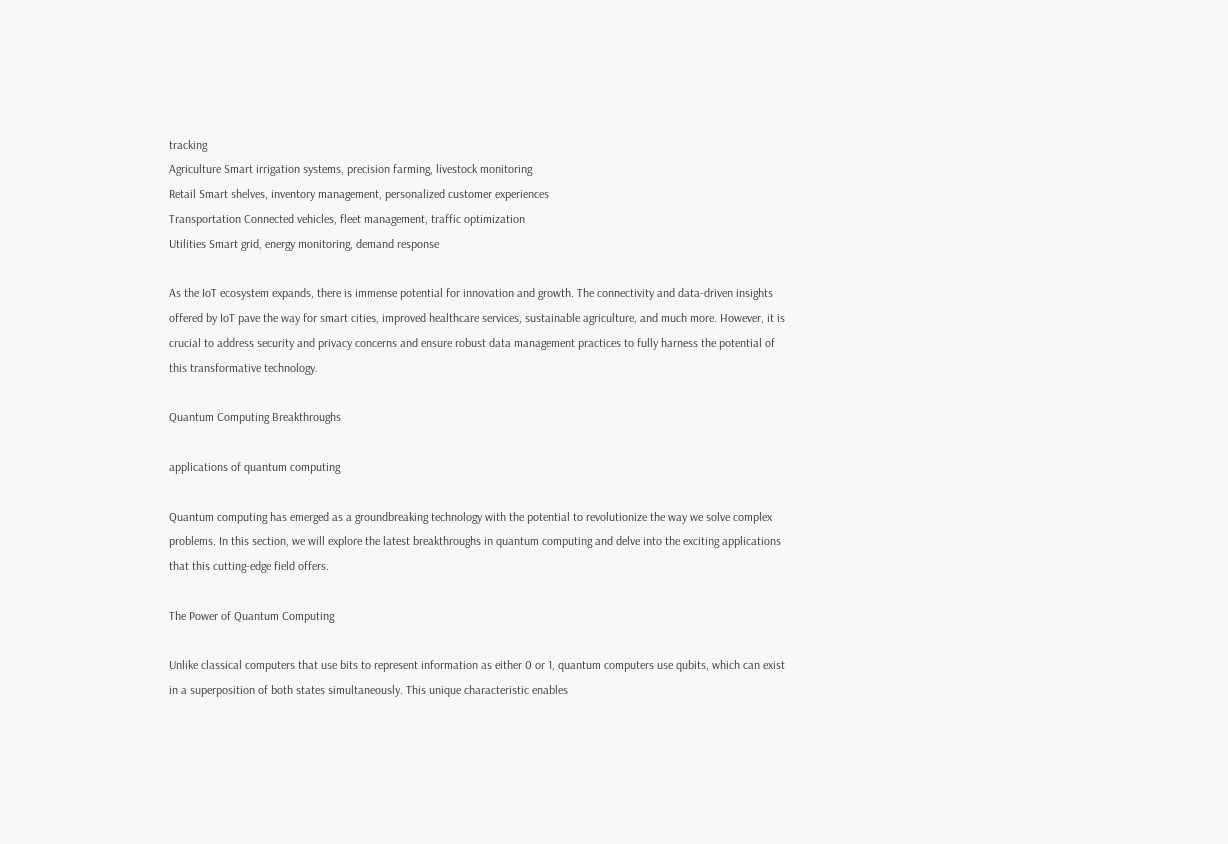tracking
Agriculture Smart irrigation systems, precision farming, livestock monitoring
Retail Smart shelves, inventory management, personalized customer experiences
Transportation Connected vehicles, fleet management, traffic optimization
Utilities Smart grid, energy monitoring, demand response

As the IoT ecosystem expands, there is immense potential for innovation and growth. The connectivity and data-driven insights offered by IoT pave the way for smart cities, improved healthcare services, sustainable agriculture, and much more. However, it is crucial to address security and privacy concerns and ensure robust data management practices to fully harness the potential of this transformative technology.

Quantum Computing Breakthroughs

applications of quantum computing

Quantum computing has emerged as a groundbreaking technology with the potential to revolutionize the way we solve complex problems. In this section, we will explore the latest breakthroughs in quantum computing and delve into the exciting applications that this cutting-edge field offers.

The Power of Quantum Computing

Unlike classical computers that use bits to represent information as either 0 or 1, quantum computers use qubits, which can exist in a superposition of both states simultaneously. This unique characteristic enables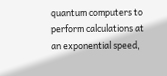quantum computers to perform calculations at an exponential speed,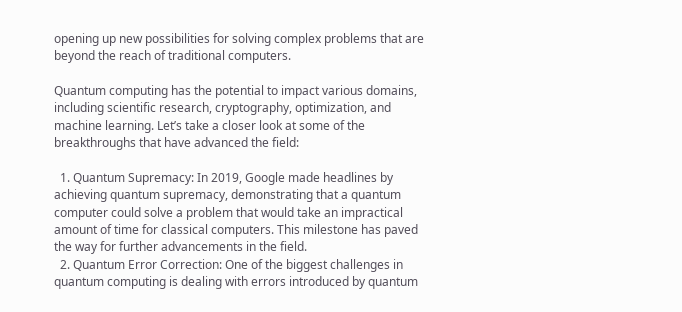opening up new possibilities for solving complex problems that are beyond the reach of traditional computers.

Quantum computing has the potential to impact various domains, including scientific research, cryptography, optimization, and machine learning. Let’s take a closer look at some of the breakthroughs that have advanced the field:

  1. Quantum Supremacy: In 2019, Google made headlines by achieving quantum supremacy, demonstrating that a quantum computer could solve a problem that would take an impractical amount of time for classical computers. This milestone has paved the way for further advancements in the field.
  2. Quantum Error Correction: One of the biggest challenges in quantum computing is dealing with errors introduced by quantum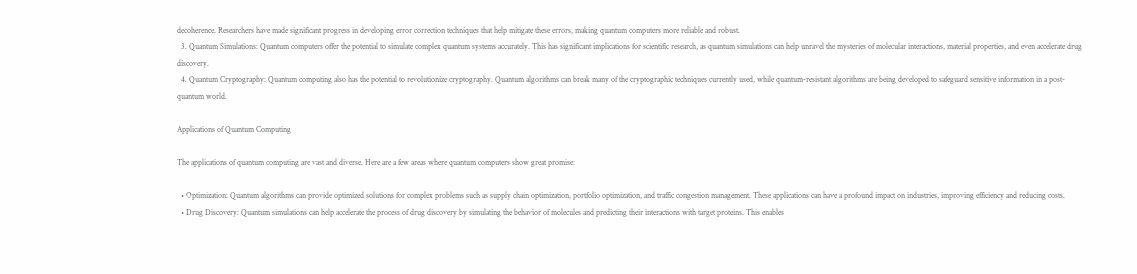decoherence. Researchers have made significant progress in developing error correction techniques that help mitigate these errors, making quantum computers more reliable and robust.
  3. Quantum Simulations: Quantum computers offer the potential to simulate complex quantum systems accurately. This has significant implications for scientific research, as quantum simulations can help unravel the mysteries of molecular interactions, material properties, and even accelerate drug discovery.
  4. Quantum Cryptography: Quantum computing also has the potential to revolutionize cryptography. Quantum algorithms can break many of the cryptographic techniques currently used, while quantum-resistant algorithms are being developed to safeguard sensitive information in a post-quantum world.

Applications of Quantum Computing

The applications of quantum computing are vast and diverse. Here are a few areas where quantum computers show great promise:

  • Optimization: Quantum algorithms can provide optimized solutions for complex problems such as supply chain optimization, portfolio optimization, and traffic congestion management. These applications can have a profound impact on industries, improving efficiency and reducing costs.
  • Drug Discovery: Quantum simulations can help accelerate the process of drug discovery by simulating the behavior of molecules and predicting their interactions with target proteins. This enables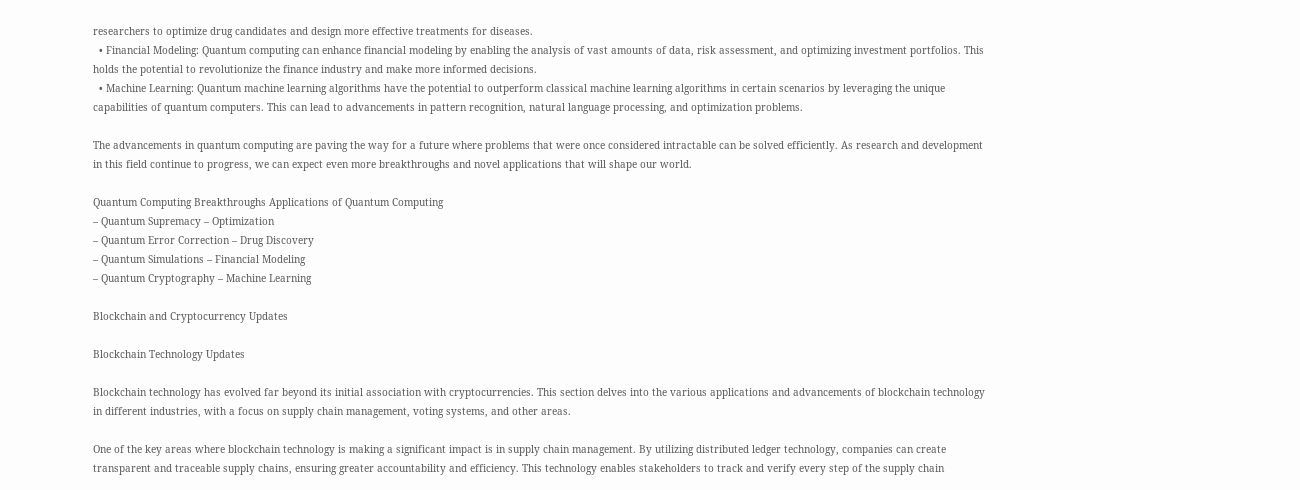researchers to optimize drug candidates and design more effective treatments for diseases.
  • Financial Modeling: Quantum computing can enhance financial modeling by enabling the analysis of vast amounts of data, risk assessment, and optimizing investment portfolios. This holds the potential to revolutionize the finance industry and make more informed decisions.
  • Machine Learning: Quantum machine learning algorithms have the potential to outperform classical machine learning algorithms in certain scenarios by leveraging the unique capabilities of quantum computers. This can lead to advancements in pattern recognition, natural language processing, and optimization problems.

The advancements in quantum computing are paving the way for a future where problems that were once considered intractable can be solved efficiently. As research and development in this field continue to progress, we can expect even more breakthroughs and novel applications that will shape our world.

Quantum Computing Breakthroughs Applications of Quantum Computing
– Quantum Supremacy – Optimization
– Quantum Error Correction – Drug Discovery
– Quantum Simulations – Financial Modeling
– Quantum Cryptography – Machine Learning

Blockchain and Cryptocurrency Updates

Blockchain Technology Updates

Blockchain technology has evolved far beyond its initial association with cryptocurrencies. This section delves into the various applications and advancements of blockchain technology in different industries, with a focus on supply chain management, voting systems, and other areas.

One of the key areas where blockchain technology is making a significant impact is in supply chain management. By utilizing distributed ledger technology, companies can create transparent and traceable supply chains, ensuring greater accountability and efficiency. This technology enables stakeholders to track and verify every step of the supply chain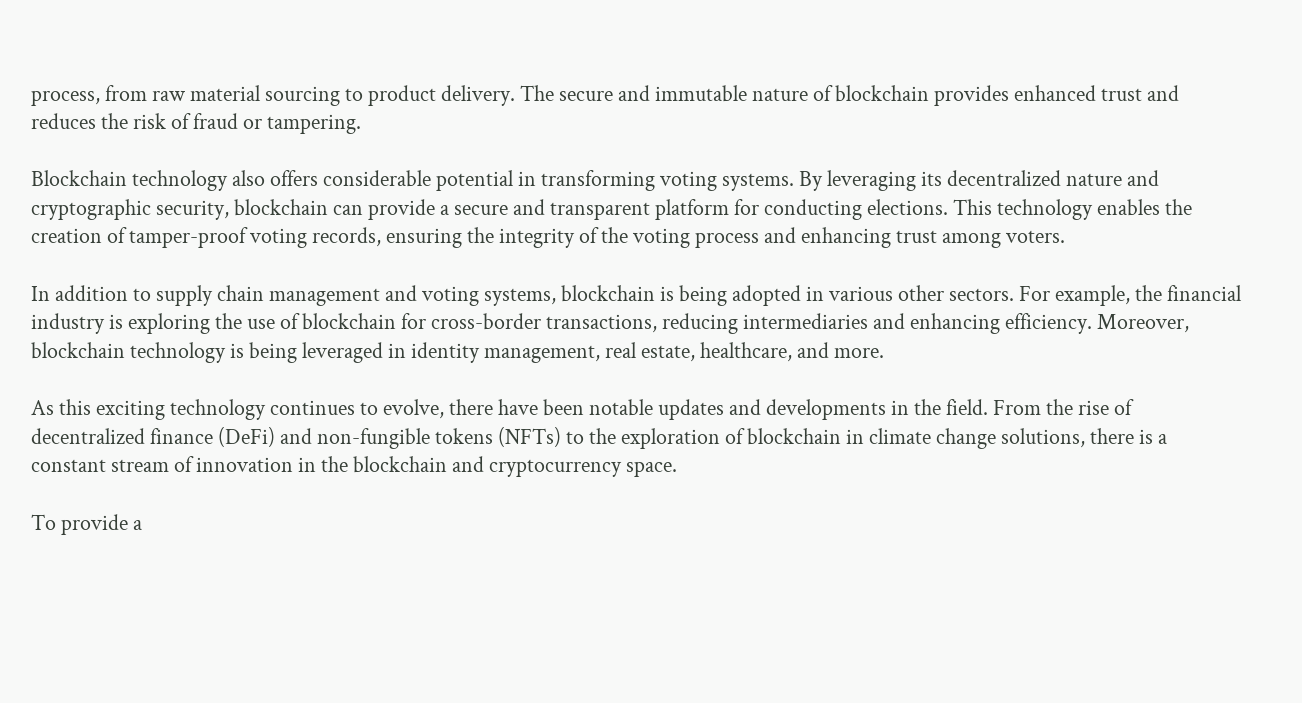process, from raw material sourcing to product delivery. The secure and immutable nature of blockchain provides enhanced trust and reduces the risk of fraud or tampering.

Blockchain technology also offers considerable potential in transforming voting systems. By leveraging its decentralized nature and cryptographic security, blockchain can provide a secure and transparent platform for conducting elections. This technology enables the creation of tamper-proof voting records, ensuring the integrity of the voting process and enhancing trust among voters.

In addition to supply chain management and voting systems, blockchain is being adopted in various other sectors. For example, the financial industry is exploring the use of blockchain for cross-border transactions, reducing intermediaries and enhancing efficiency. Moreover, blockchain technology is being leveraged in identity management, real estate, healthcare, and more.

As this exciting technology continues to evolve, there have been notable updates and developments in the field. From the rise of decentralized finance (DeFi) and non-fungible tokens (NFTs) to the exploration of blockchain in climate change solutions, there is a constant stream of innovation in the blockchain and cryptocurrency space.

To provide a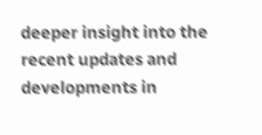deeper insight into the recent updates and developments in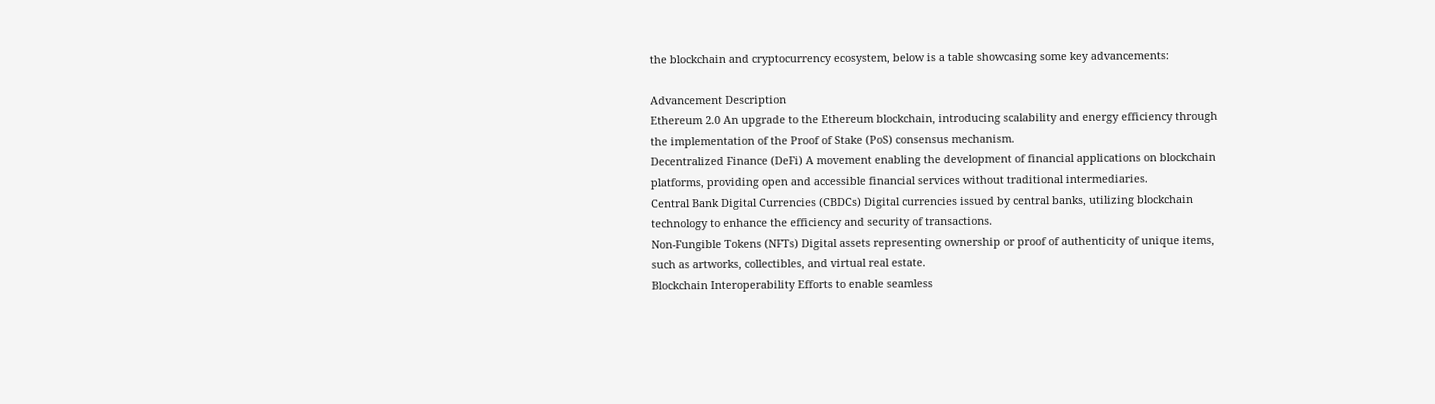the blockchain and cryptocurrency ecosystem, below is a table showcasing some key advancements:

Advancement Description
Ethereum 2.0 An upgrade to the Ethereum blockchain, introducing scalability and energy efficiency through the implementation of the Proof of Stake (PoS) consensus mechanism.
Decentralized Finance (DeFi) A movement enabling the development of financial applications on blockchain platforms, providing open and accessible financial services without traditional intermediaries.
Central Bank Digital Currencies (CBDCs) Digital currencies issued by central banks, utilizing blockchain technology to enhance the efficiency and security of transactions.
Non-Fungible Tokens (NFTs) Digital assets representing ownership or proof of authenticity of unique items, such as artworks, collectibles, and virtual real estate.
Blockchain Interoperability Efforts to enable seamless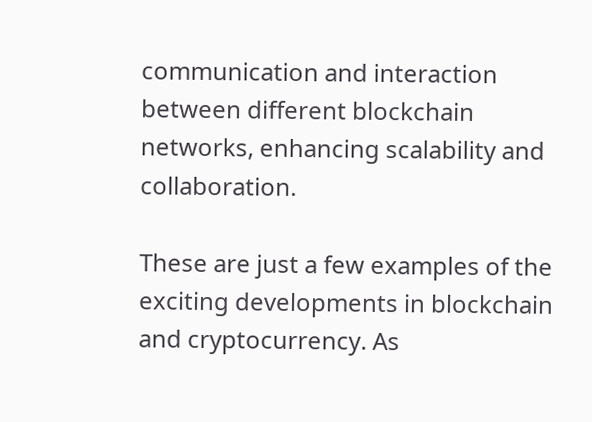communication and interaction between different blockchain networks, enhancing scalability and collaboration.

These are just a few examples of the exciting developments in blockchain and cryptocurrency. As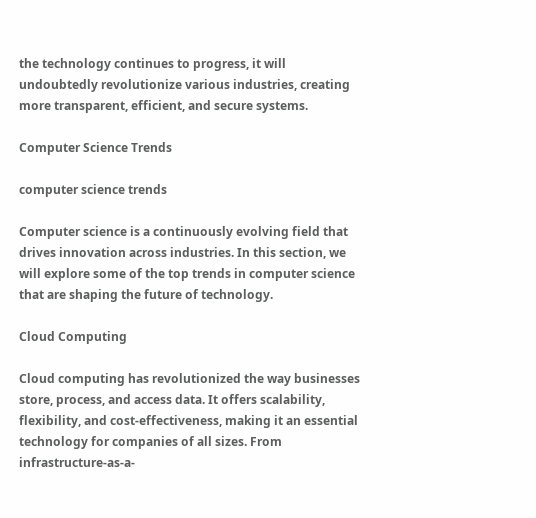the technology continues to progress, it will undoubtedly revolutionize various industries, creating more transparent, efficient, and secure systems.

Computer Science Trends

computer science trends

Computer science is a continuously evolving field that drives innovation across industries. In this section, we will explore some of the top trends in computer science that are shaping the future of technology.

Cloud Computing

Cloud computing has revolutionized the way businesses store, process, and access data. It offers scalability, flexibility, and cost-effectiveness, making it an essential technology for companies of all sizes. From infrastructure-as-a-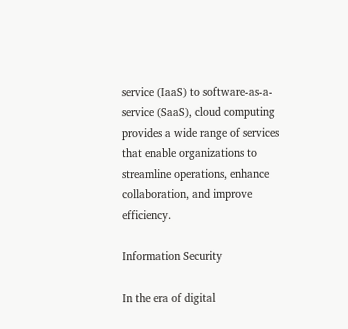service (IaaS) to software-as-a-service (SaaS), cloud computing provides a wide range of services that enable organizations to streamline operations, enhance collaboration, and improve efficiency.

Information Security

In the era of digital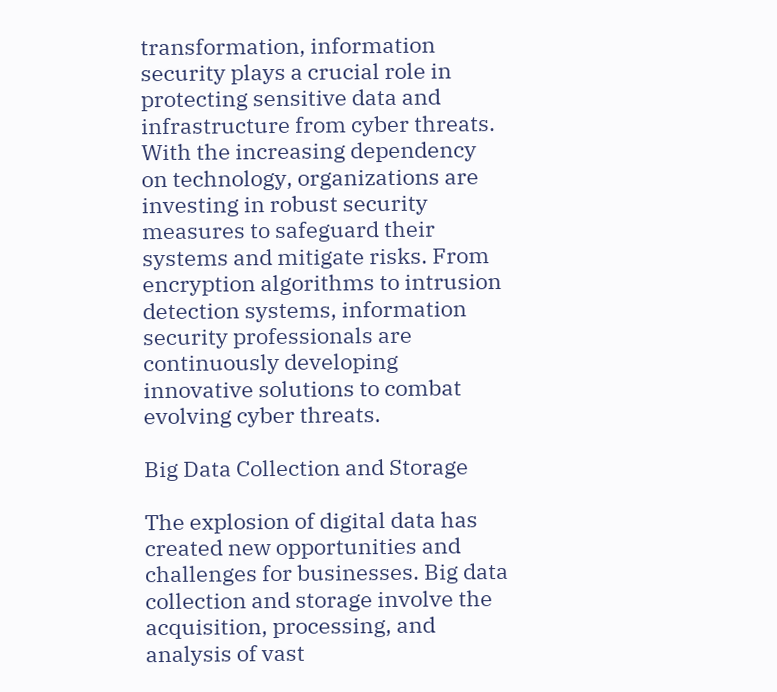transformation, information security plays a crucial role in protecting sensitive data and infrastructure from cyber threats. With the increasing dependency on technology, organizations are investing in robust security measures to safeguard their systems and mitigate risks. From encryption algorithms to intrusion detection systems, information security professionals are continuously developing innovative solutions to combat evolving cyber threats.

Big Data Collection and Storage

The explosion of digital data has created new opportunities and challenges for businesses. Big data collection and storage involve the acquisition, processing, and analysis of vast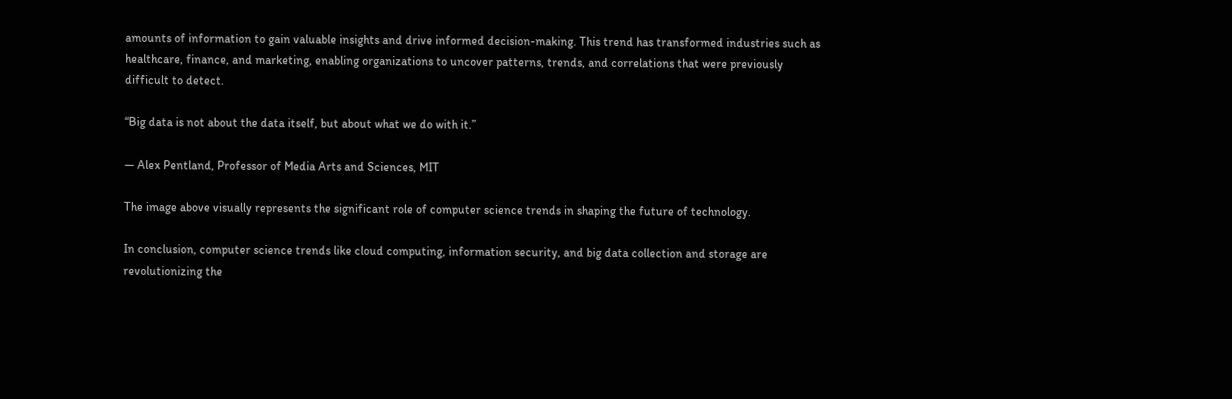amounts of information to gain valuable insights and drive informed decision-making. This trend has transformed industries such as healthcare, finance, and marketing, enabling organizations to uncover patterns, trends, and correlations that were previously difficult to detect.

“Big data is not about the data itself, but about what we do with it.”

— Alex Pentland, Professor of Media Arts and Sciences, MIT

The image above visually represents the significant role of computer science trends in shaping the future of technology.

In conclusion, computer science trends like cloud computing, information security, and big data collection and storage are revolutionizing the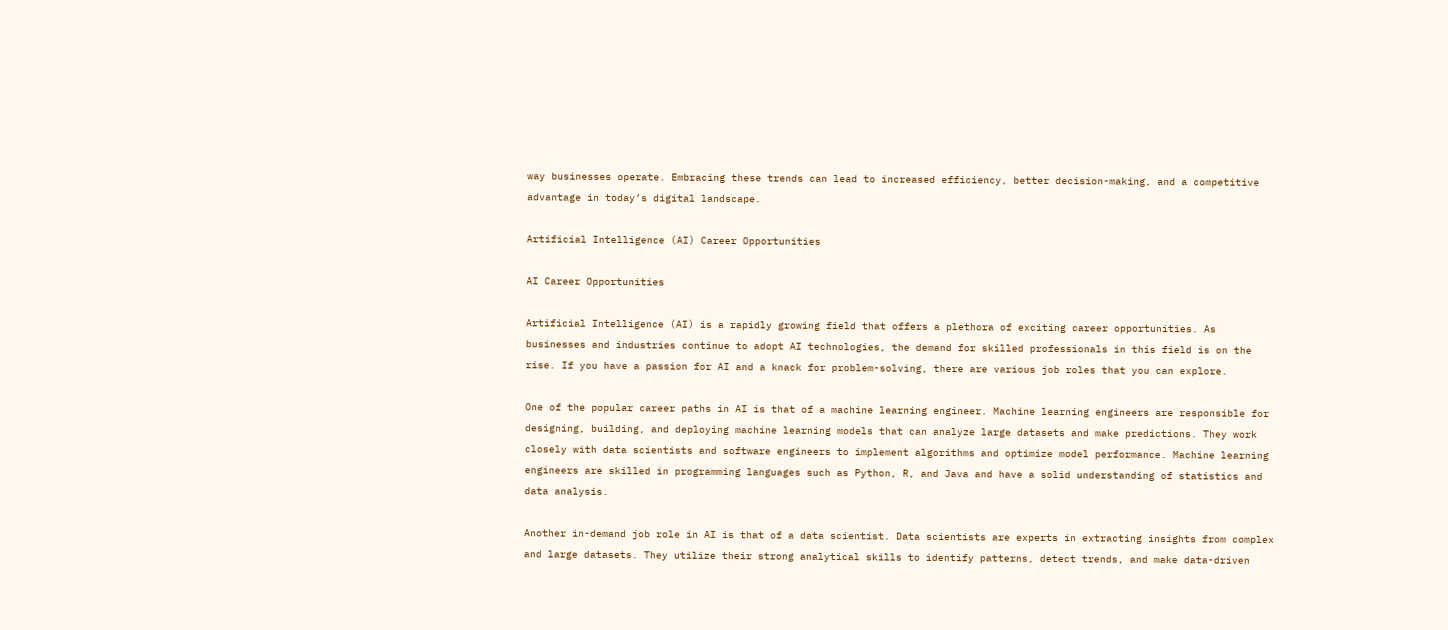way businesses operate. Embracing these trends can lead to increased efficiency, better decision-making, and a competitive advantage in today’s digital landscape.

Artificial Intelligence (AI) Career Opportunities

AI Career Opportunities

Artificial Intelligence (AI) is a rapidly growing field that offers a plethora of exciting career opportunities. As businesses and industries continue to adopt AI technologies, the demand for skilled professionals in this field is on the rise. If you have a passion for AI and a knack for problem-solving, there are various job roles that you can explore.

One of the popular career paths in AI is that of a machine learning engineer. Machine learning engineers are responsible for designing, building, and deploying machine learning models that can analyze large datasets and make predictions. They work closely with data scientists and software engineers to implement algorithms and optimize model performance. Machine learning engineers are skilled in programming languages such as Python, R, and Java and have a solid understanding of statistics and data analysis.

Another in-demand job role in AI is that of a data scientist. Data scientists are experts in extracting insights from complex and large datasets. They utilize their strong analytical skills to identify patterns, detect trends, and make data-driven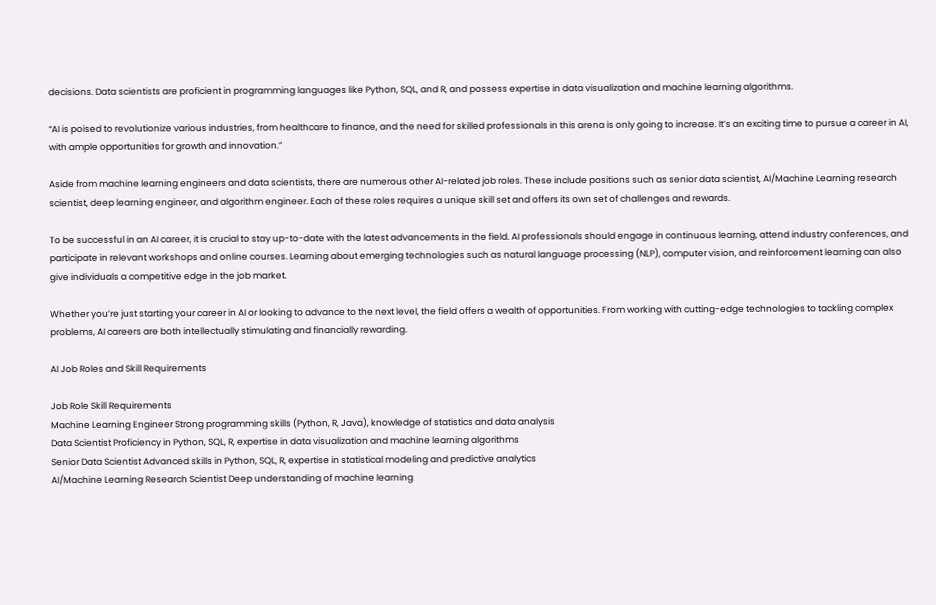decisions. Data scientists are proficient in programming languages like Python, SQL, and R, and possess expertise in data visualization and machine learning algorithms.

“AI is poised to revolutionize various industries, from healthcare to finance, and the need for skilled professionals in this arena is only going to increase. It’s an exciting time to pursue a career in AI, with ample opportunities for growth and innovation.”

Aside from machine learning engineers and data scientists, there are numerous other AI-related job roles. These include positions such as senior data scientist, AI/Machine Learning research scientist, deep learning engineer, and algorithm engineer. Each of these roles requires a unique skill set and offers its own set of challenges and rewards.

To be successful in an AI career, it is crucial to stay up-to-date with the latest advancements in the field. AI professionals should engage in continuous learning, attend industry conferences, and participate in relevant workshops and online courses. Learning about emerging technologies such as natural language processing (NLP), computer vision, and reinforcement learning can also give individuals a competitive edge in the job market.

Whether you’re just starting your career in AI or looking to advance to the next level, the field offers a wealth of opportunities. From working with cutting-edge technologies to tackling complex problems, AI careers are both intellectually stimulating and financially rewarding.

AI Job Roles and Skill Requirements

Job Role Skill Requirements
Machine Learning Engineer Strong programming skills (Python, R, Java), knowledge of statistics and data analysis
Data Scientist Proficiency in Python, SQL, R, expertise in data visualization and machine learning algorithms
Senior Data Scientist Advanced skills in Python, SQL, R, expertise in statistical modeling and predictive analytics
AI/Machine Learning Research Scientist Deep understanding of machine learning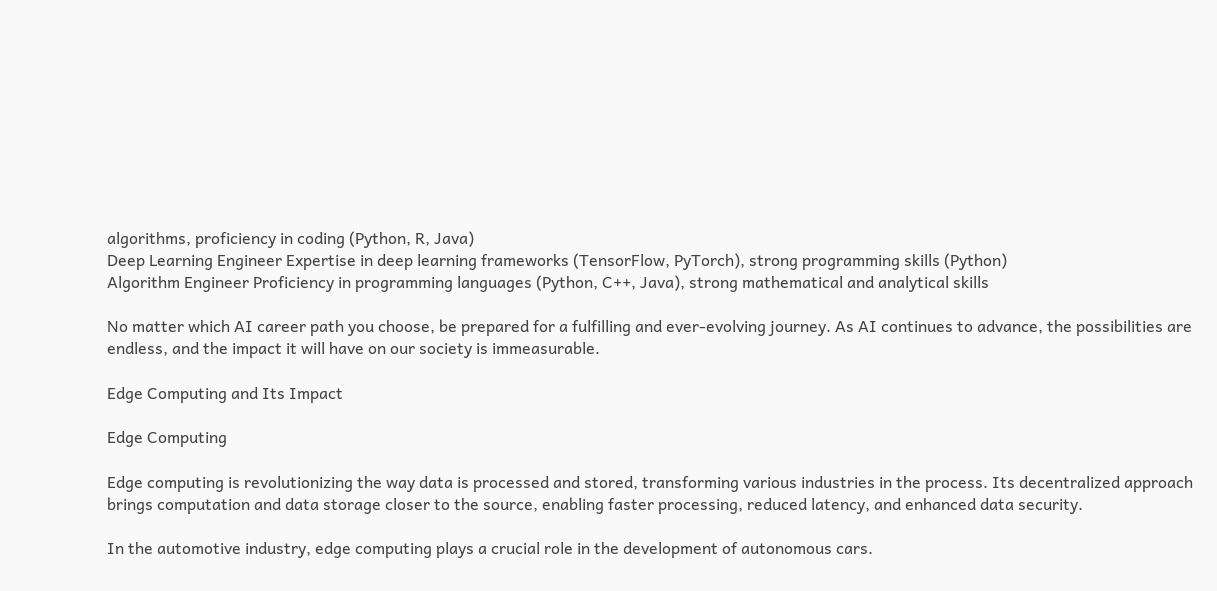algorithms, proficiency in coding (Python, R, Java)
Deep Learning Engineer Expertise in deep learning frameworks (TensorFlow, PyTorch), strong programming skills (Python)
Algorithm Engineer Proficiency in programming languages (Python, C++, Java), strong mathematical and analytical skills

No matter which AI career path you choose, be prepared for a fulfilling and ever-evolving journey. As AI continues to advance, the possibilities are endless, and the impact it will have on our society is immeasurable.

Edge Computing and Its Impact

Edge Computing

Edge computing is revolutionizing the way data is processed and stored, transforming various industries in the process. Its decentralized approach brings computation and data storage closer to the source, enabling faster processing, reduced latency, and enhanced data security.

In the automotive industry, edge computing plays a crucial role in the development of autonomous cars.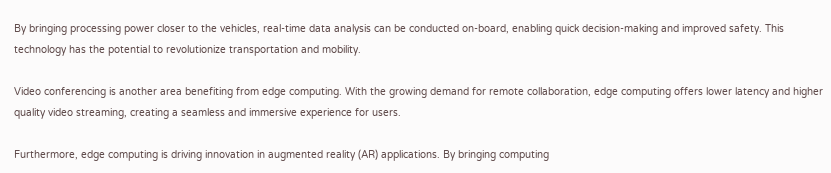By bringing processing power closer to the vehicles, real-time data analysis can be conducted on-board, enabling quick decision-making and improved safety. This technology has the potential to revolutionize transportation and mobility.

Video conferencing is another area benefiting from edge computing. With the growing demand for remote collaboration, edge computing offers lower latency and higher quality video streaming, creating a seamless and immersive experience for users.

Furthermore, edge computing is driving innovation in augmented reality (AR) applications. By bringing computing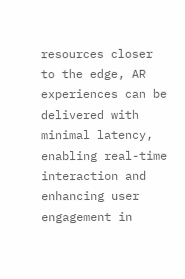resources closer to the edge, AR experiences can be delivered with minimal latency, enabling real-time interaction and enhancing user engagement in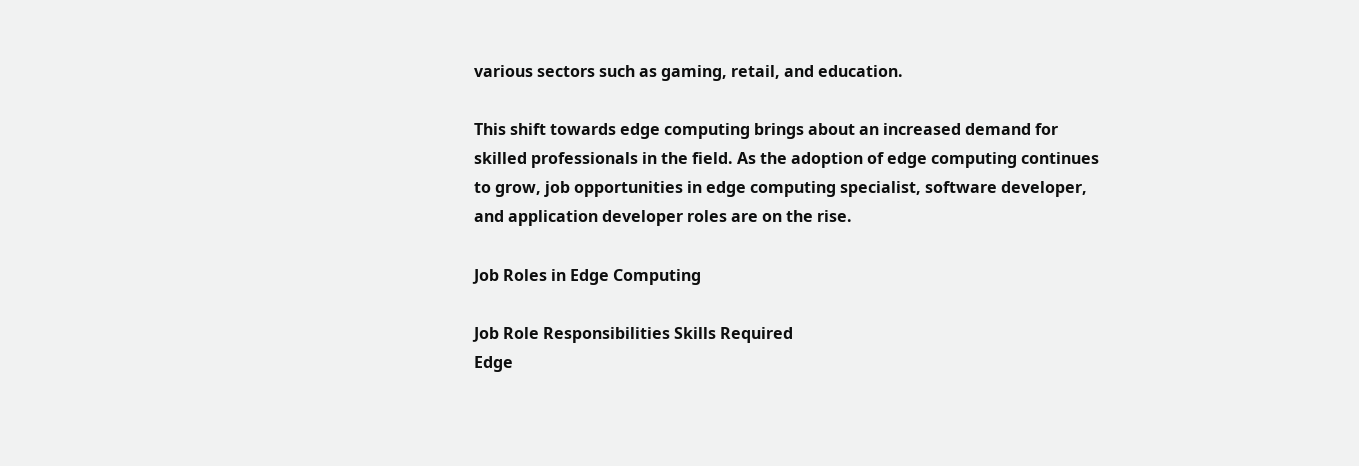various sectors such as gaming, retail, and education.

This shift towards edge computing brings about an increased demand for skilled professionals in the field. As the adoption of edge computing continues to grow, job opportunities in edge computing specialist, software developer, and application developer roles are on the rise.

Job Roles in Edge Computing

Job Role Responsibilities Skills Required
Edge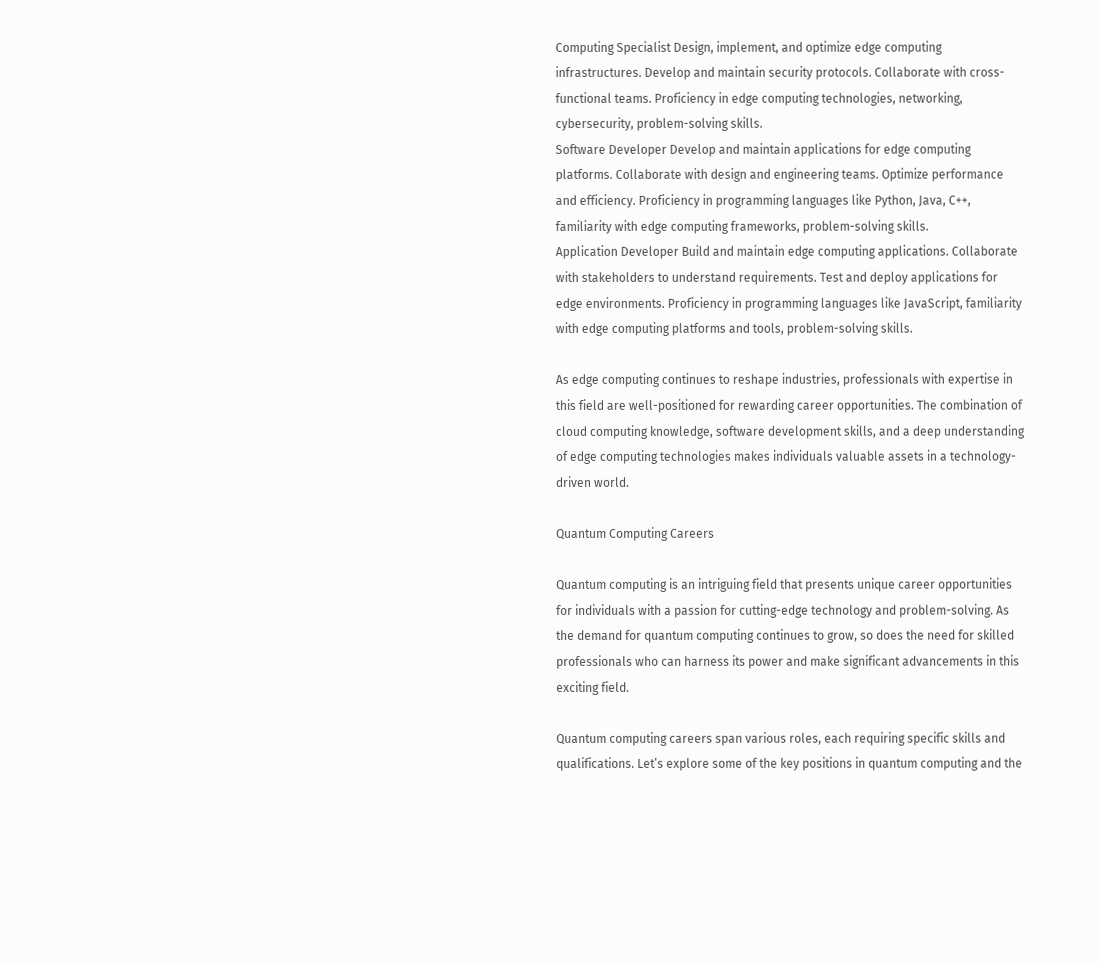Computing Specialist Design, implement, and optimize edge computing infrastructures. Develop and maintain security protocols. Collaborate with cross-functional teams. Proficiency in edge computing technologies, networking, cybersecurity, problem-solving skills.
Software Developer Develop and maintain applications for edge computing platforms. Collaborate with design and engineering teams. Optimize performance and efficiency. Proficiency in programming languages like Python, Java, C++, familiarity with edge computing frameworks, problem-solving skills.
Application Developer Build and maintain edge computing applications. Collaborate with stakeholders to understand requirements. Test and deploy applications for edge environments. Proficiency in programming languages like JavaScript, familiarity with edge computing platforms and tools, problem-solving skills.

As edge computing continues to reshape industries, professionals with expertise in this field are well-positioned for rewarding career opportunities. The combination of cloud computing knowledge, software development skills, and a deep understanding of edge computing technologies makes individuals valuable assets in a technology-driven world.

Quantum Computing Careers

Quantum computing is an intriguing field that presents unique career opportunities for individuals with a passion for cutting-edge technology and problem-solving. As the demand for quantum computing continues to grow, so does the need for skilled professionals who can harness its power and make significant advancements in this exciting field.

Quantum computing careers span various roles, each requiring specific skills and qualifications. Let’s explore some of the key positions in quantum computing and the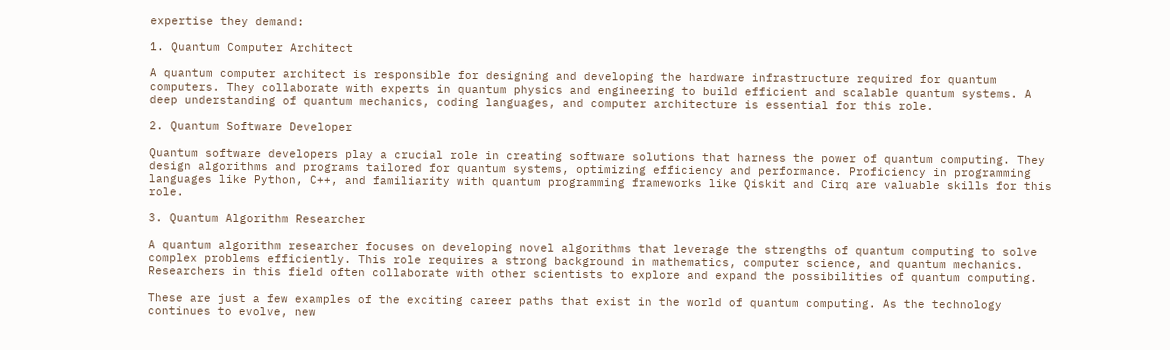expertise they demand:

1. Quantum Computer Architect

A quantum computer architect is responsible for designing and developing the hardware infrastructure required for quantum computers. They collaborate with experts in quantum physics and engineering to build efficient and scalable quantum systems. A deep understanding of quantum mechanics, coding languages, and computer architecture is essential for this role.

2. Quantum Software Developer

Quantum software developers play a crucial role in creating software solutions that harness the power of quantum computing. They design algorithms and programs tailored for quantum systems, optimizing efficiency and performance. Proficiency in programming languages like Python, C++, and familiarity with quantum programming frameworks like Qiskit and Cirq are valuable skills for this role.

3. Quantum Algorithm Researcher

A quantum algorithm researcher focuses on developing novel algorithms that leverage the strengths of quantum computing to solve complex problems efficiently. This role requires a strong background in mathematics, computer science, and quantum mechanics. Researchers in this field often collaborate with other scientists to explore and expand the possibilities of quantum computing.

These are just a few examples of the exciting career paths that exist in the world of quantum computing. As the technology continues to evolve, new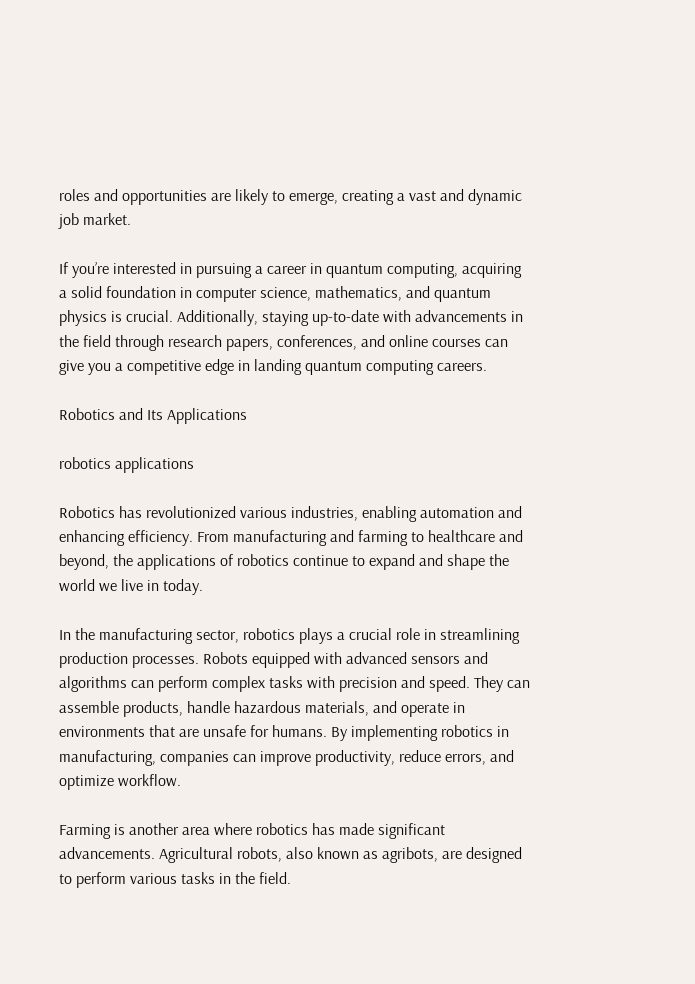roles and opportunities are likely to emerge, creating a vast and dynamic job market.

If you’re interested in pursuing a career in quantum computing, acquiring a solid foundation in computer science, mathematics, and quantum physics is crucial. Additionally, staying up-to-date with advancements in the field through research papers, conferences, and online courses can give you a competitive edge in landing quantum computing careers.

Robotics and Its Applications

robotics applications

Robotics has revolutionized various industries, enabling automation and enhancing efficiency. From manufacturing and farming to healthcare and beyond, the applications of robotics continue to expand and shape the world we live in today.

In the manufacturing sector, robotics plays a crucial role in streamlining production processes. Robots equipped with advanced sensors and algorithms can perform complex tasks with precision and speed. They can assemble products, handle hazardous materials, and operate in environments that are unsafe for humans. By implementing robotics in manufacturing, companies can improve productivity, reduce errors, and optimize workflow.

Farming is another area where robotics has made significant advancements. Agricultural robots, also known as agribots, are designed to perform various tasks in the field.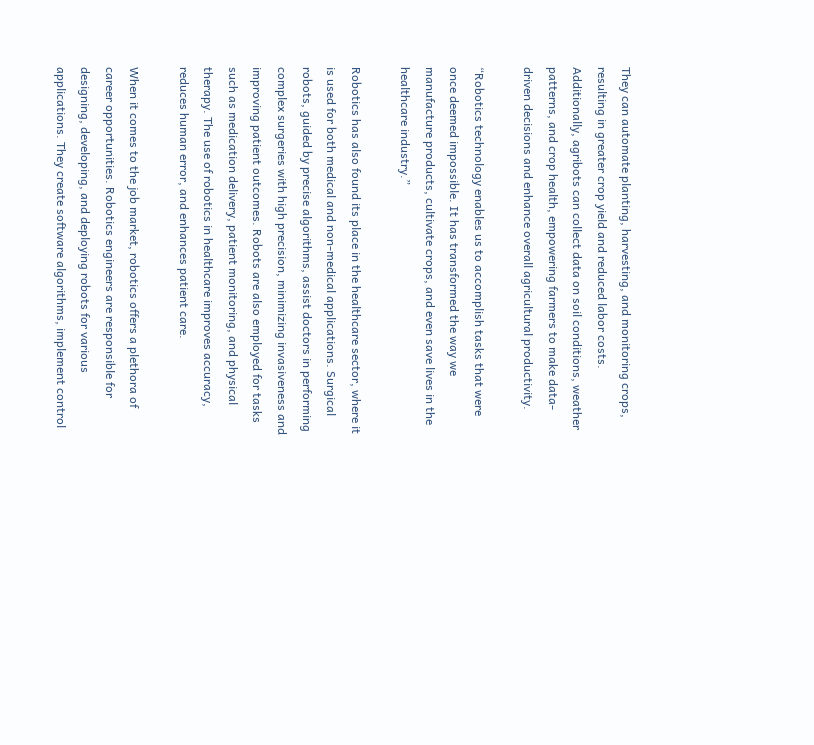They can automate planting, harvesting, and monitoring crops, resulting in greater crop yield and reduced labor costs. Additionally, agribots can collect data on soil conditions, weather patterns, and crop health, empowering farmers to make data-driven decisions and enhance overall agricultural productivity.

“Robotics technology enables us to accomplish tasks that were once deemed impossible. It has transformed the way we manufacture products, cultivate crops, and even save lives in the healthcare industry.”

Robotics has also found its place in the healthcare sector, where it is used for both medical and non-medical applications. Surgical robots, guided by precise algorithms, assist doctors in performing complex surgeries with high precision, minimizing invasiveness and improving patient outcomes. Robots are also employed for tasks such as medication delivery, patient monitoring, and physical therapy. The use of robotics in healthcare improves accuracy, reduces human error, and enhances patient care.

When it comes to the job market, robotics offers a plethora of career opportunities. Robotics engineers are responsible for designing, developing, and deploying robots for various applications. They create software algorithms, implement control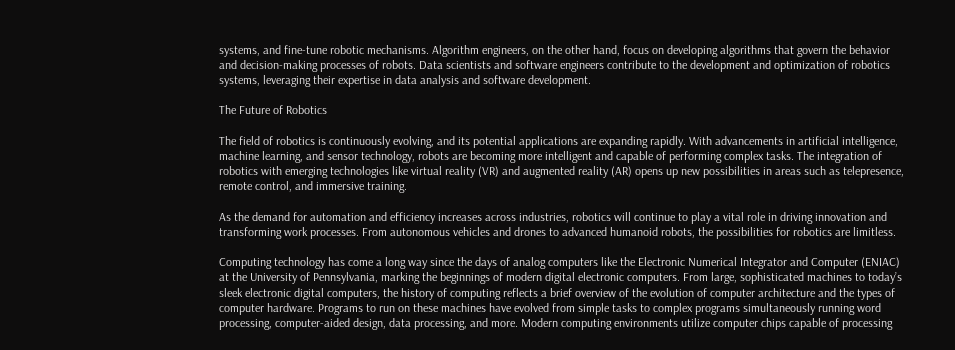systems, and fine-tune robotic mechanisms. Algorithm engineers, on the other hand, focus on developing algorithms that govern the behavior and decision-making processes of robots. Data scientists and software engineers contribute to the development and optimization of robotics systems, leveraging their expertise in data analysis and software development.

The Future of Robotics

The field of robotics is continuously evolving, and its potential applications are expanding rapidly. With advancements in artificial intelligence, machine learning, and sensor technology, robots are becoming more intelligent and capable of performing complex tasks. The integration of robotics with emerging technologies like virtual reality (VR) and augmented reality (AR) opens up new possibilities in areas such as telepresence, remote control, and immersive training.

As the demand for automation and efficiency increases across industries, robotics will continue to play a vital role in driving innovation and transforming work processes. From autonomous vehicles and drones to advanced humanoid robots, the possibilities for robotics are limitless.

Computing technology has come a long way since the days of analog computers like the Electronic Numerical Integrator and Computer (ENIAC) at the University of Pennsylvania, marking the beginnings of modern digital electronic computers. From large, sophisticated machines to today’s sleek electronic digital computers, the history of computing reflects a brief overview of the evolution of computer architecture and the types of computer hardware. Programs to run on these machines have evolved from simple tasks to complex programs simultaneously running word processing, computer-aided design, data processing, and more. Modern computing environments utilize computer chips capable of processing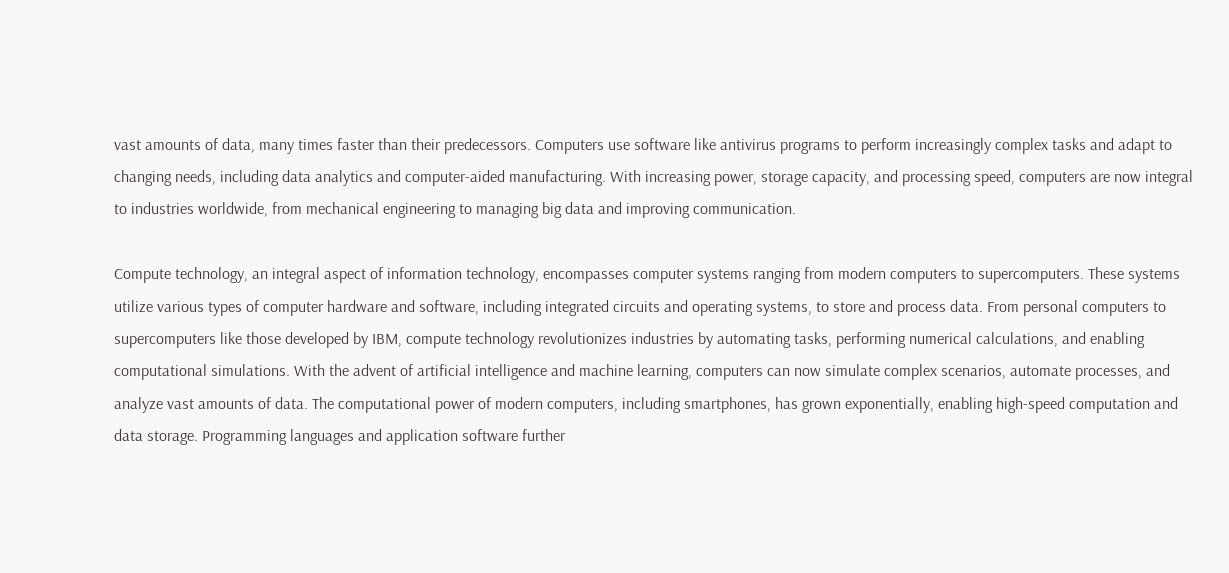vast amounts of data, many times faster than their predecessors. Computers use software like antivirus programs to perform increasingly complex tasks and adapt to changing needs, including data analytics and computer-aided manufacturing. With increasing power, storage capacity, and processing speed, computers are now integral to industries worldwide, from mechanical engineering to managing big data and improving communication.

Compute technology, an integral aspect of information technology, encompasses computer systems ranging from modern computers to supercomputers. These systems utilize various types of computer hardware and software, including integrated circuits and operating systems, to store and process data. From personal computers to supercomputers like those developed by IBM, compute technology revolutionizes industries by automating tasks, performing numerical calculations, and enabling computational simulations. With the advent of artificial intelligence and machine learning, computers can now simulate complex scenarios, automate processes, and analyze vast amounts of data. The computational power of modern computers, including smartphones, has grown exponentially, enabling high-speed computation and data storage. Programming languages and application software further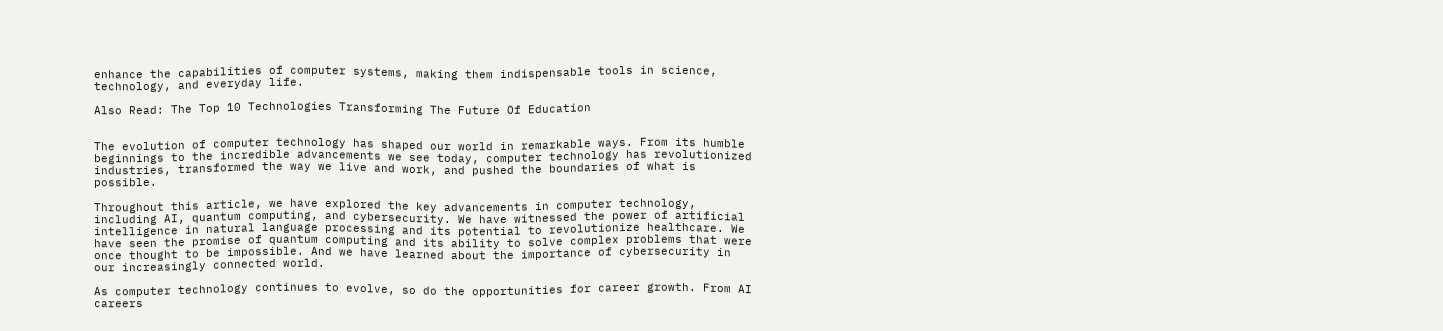enhance the capabilities of computer systems, making them indispensable tools in science, technology, and everyday life.

Also Read: The Top 10 Technologies Transforming The Future Of Education


The evolution of computer technology has shaped our world in remarkable ways. From its humble beginnings to the incredible advancements we see today, computer technology has revolutionized industries, transformed the way we live and work, and pushed the boundaries of what is possible.

Throughout this article, we have explored the key advancements in computer technology, including AI, quantum computing, and cybersecurity. We have witnessed the power of artificial intelligence in natural language processing and its potential to revolutionize healthcare. We have seen the promise of quantum computing and its ability to solve complex problems that were once thought to be impossible. And we have learned about the importance of cybersecurity in our increasingly connected world.

As computer technology continues to evolve, so do the opportunities for career growth. From AI careers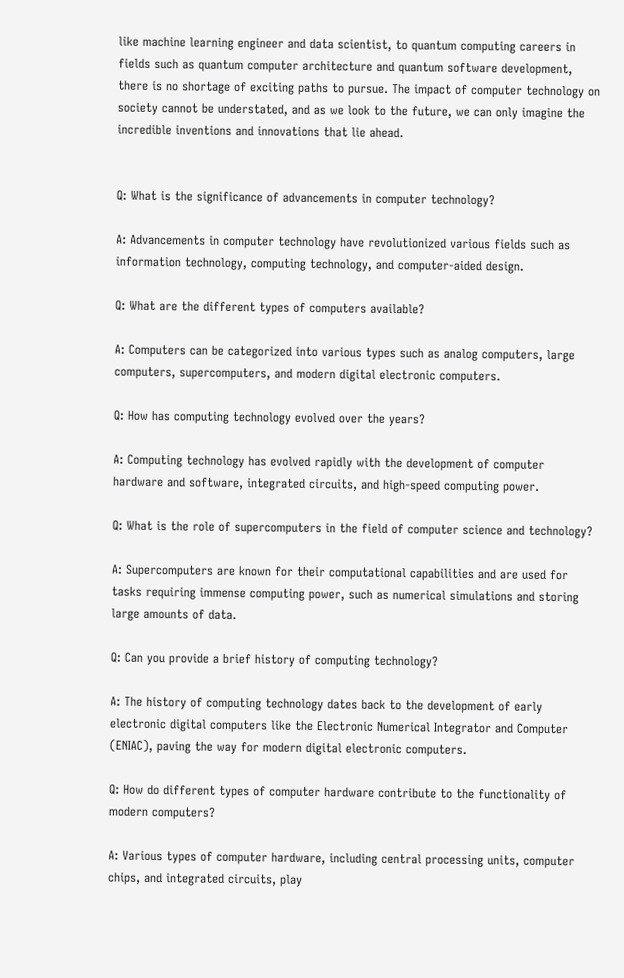like machine learning engineer and data scientist, to quantum computing careers in fields such as quantum computer architecture and quantum software development, there is no shortage of exciting paths to pursue. The impact of computer technology on society cannot be understated, and as we look to the future, we can only imagine the incredible inventions and innovations that lie ahead.


Q: What is the significance of advancements in computer technology?

A: Advancements in computer technology have revolutionized various fields such as information technology, computing technology, and computer-aided design.

Q: What are the different types of computers available?

A: Computers can be categorized into various types such as analog computers, large computers, supercomputers, and modern digital electronic computers.

Q: How has computing technology evolved over the years?

A: Computing technology has evolved rapidly with the development of computer hardware and software, integrated circuits, and high-speed computing power.

Q: What is the role of supercomputers in the field of computer science and technology?

A: Supercomputers are known for their computational capabilities and are used for tasks requiring immense computing power, such as numerical simulations and storing large amounts of data.

Q: Can you provide a brief history of computing technology?

A: The history of computing technology dates back to the development of early electronic digital computers like the Electronic Numerical Integrator and Computer (ENIAC), paving the way for modern digital electronic computers.

Q: How do different types of computer hardware contribute to the functionality of modern computers?

A: Various types of computer hardware, including central processing units, computer chips, and integrated circuits, play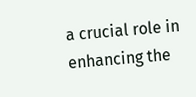a crucial role in enhancing the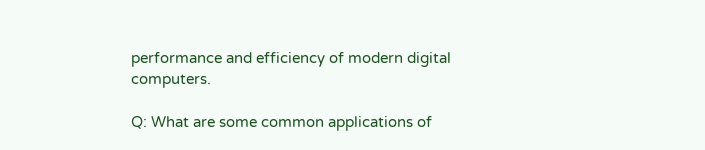performance and efficiency of modern digital computers.

Q: What are some common applications of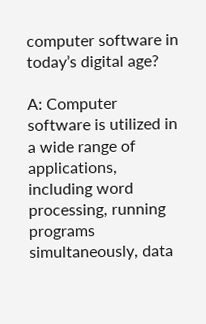computer software in today’s digital age?

A: Computer software is utilized in a wide range of applications, including word processing, running programs simultaneously, data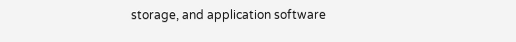storage, and application software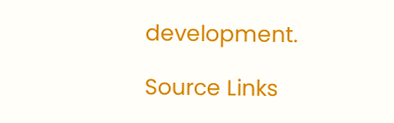development.

Source Links